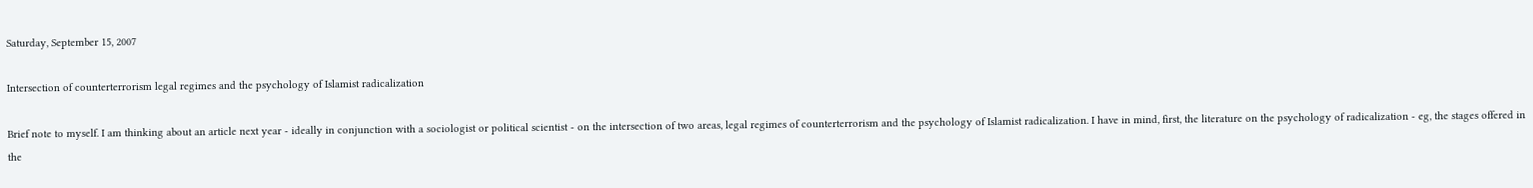Saturday, September 15, 2007

Intersection of counterterrorism legal regimes and the psychology of Islamist radicalization

Brief note to myself. I am thinking about an article next year - ideally in conjunction with a sociologist or political scientist - on the intersection of two areas, legal regimes of counterterrorism and the psychology of Islamist radicalization. I have in mind, first, the literature on the psychology of radicalization - eg, the stages offered in the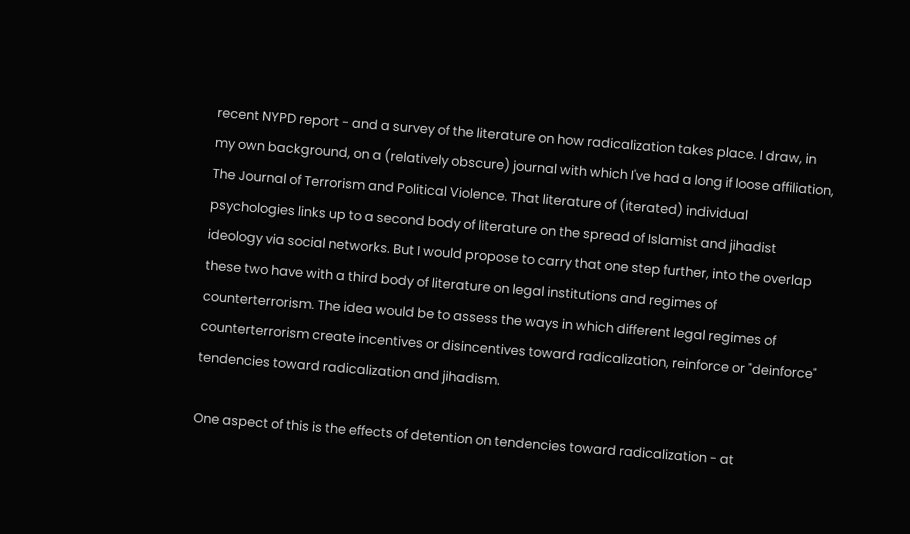recent NYPD report - and a survey of the literature on how radicalization takes place. I draw, in my own background, on a (relatively obscure) journal with which I've had a long if loose affiliation, The Journal of Terrorism and Political Violence. That literature of (iterated) individual psychologies links up to a second body of literature on the spread of Islamist and jihadist ideology via social networks. But I would propose to carry that one step further, into the overlap these two have with a third body of literature on legal institutions and regimes of counterterrorism. The idea would be to assess the ways in which different legal regimes of counterterrorism create incentives or disincentives toward radicalization, reinforce or "deinforce" tendencies toward radicalization and jihadism.

One aspect of this is the effects of detention on tendencies toward radicalization - at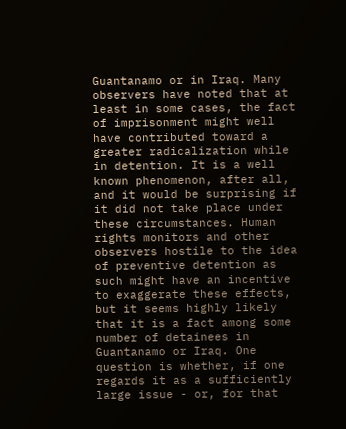Guantanamo or in Iraq. Many observers have noted that at least in some cases, the fact of imprisonment might well have contributed toward a greater radicalization while in detention. It is a well known phenomenon, after all, and it would be surprising if it did not take place under these circumstances. Human rights monitors and other observers hostile to the idea of preventive detention as such might have an incentive to exaggerate these effects, but it seems highly likely that it is a fact among some number of detainees in Guantanamo or Iraq. One question is whether, if one regards it as a sufficiently large issue - or, for that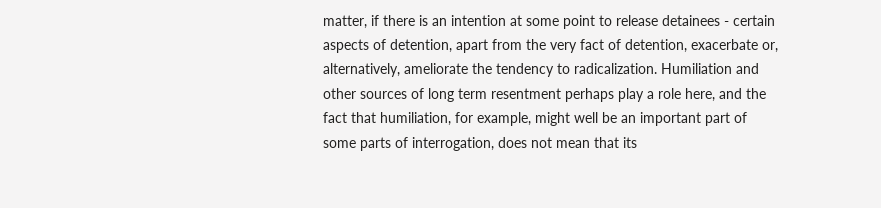matter, if there is an intention at some point to release detainees - certain aspects of detention, apart from the very fact of detention, exacerbate or, alternatively, ameliorate the tendency to radicalization. Humiliation and other sources of long term resentment perhaps play a role here, and the fact that humiliation, for example, might well be an important part of some parts of interrogation, does not mean that its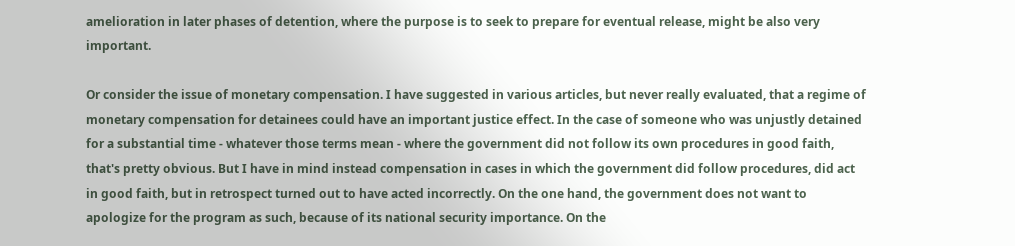amelioration in later phases of detention, where the purpose is to seek to prepare for eventual release, might be also very important.

Or consider the issue of monetary compensation. I have suggested in various articles, but never really evaluated, that a regime of monetary compensation for detainees could have an important justice effect. In the case of someone who was unjustly detained for a substantial time - whatever those terms mean - where the government did not follow its own procedures in good faith, that's pretty obvious. But I have in mind instead compensation in cases in which the government did follow procedures, did act in good faith, but in retrospect turned out to have acted incorrectly. On the one hand, the government does not want to apologize for the program as such, because of its national security importance. On the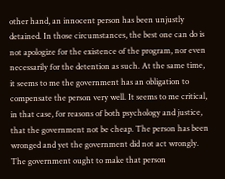other hand, an innocent person has been unjustly detained. In those circumstances, the best one can do is not apologize for the existence of the program, nor even necessarily for the detention as such. At the same time, it seems to me the government has an obligation to compensate the person very well. It seems to me critical, in that case, for reasons of both psychology and justice, that the government not be cheap. The person has been wronged and yet the government did not act wrongly. The government ought to make that person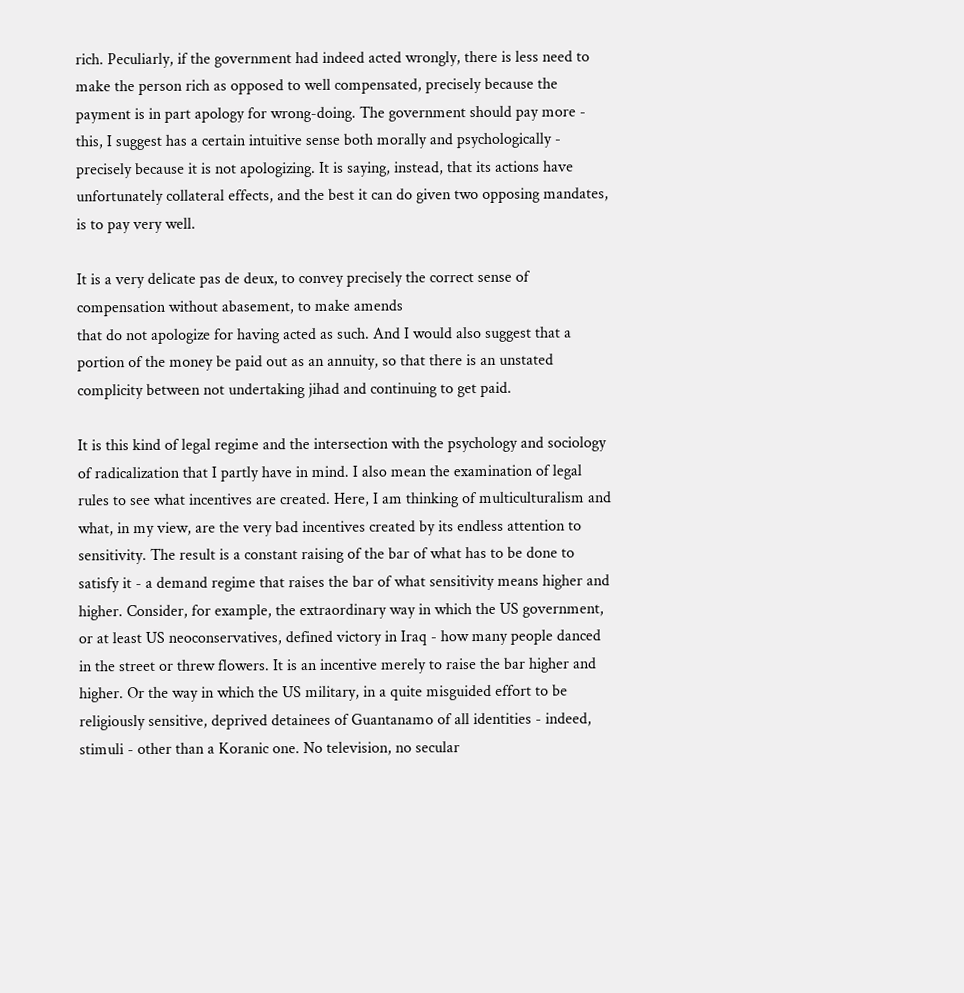rich. Peculiarly, if the government had indeed acted wrongly, there is less need to make the person rich as opposed to well compensated, precisely because the payment is in part apology for wrong-doing. The government should pay more - this, I suggest has a certain intuitive sense both morally and psychologically - precisely because it is not apologizing. It is saying, instead, that its actions have unfortunately collateral effects, and the best it can do given two opposing mandates, is to pay very well.

It is a very delicate pas de deux, to convey precisely the correct sense of compensation without abasement, to make amends
that do not apologize for having acted as such. And I would also suggest that a portion of the money be paid out as an annuity, so that there is an unstated complicity between not undertaking jihad and continuing to get paid.

It is this kind of legal regime and the intersection with the psychology and sociology of radicalization that I partly have in mind. I also mean the examination of legal rules to see what incentives are created. Here, I am thinking of multiculturalism and what, in my view, are the very bad incentives created by its endless attention to sensitivity. The result is a constant raising of the bar of what has to be done to satisfy it - a demand regime that raises the bar of what sensitivity means higher and higher. Consider, for example, the extraordinary way in which the US government, or at least US neoconservatives, defined victory in Iraq - how many people danced in the street or threw flowers. It is an incentive merely to raise the bar higher and higher. Or the way in which the US military, in a quite misguided effort to be religiously sensitive, deprived detainees of Guantanamo of all identities - indeed, stimuli - other than a Koranic one. No television, no secular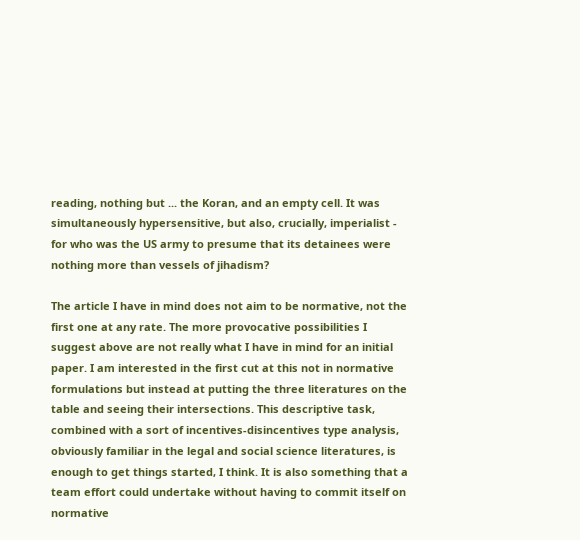reading, nothing but ... the Koran, and an empty cell. It was simultaneously hypersensitive, but also, crucially, imperialist - for who was the US army to presume that its detainees were nothing more than vessels of jihadism?

The article I have in mind does not aim to be normative, not the first one at any rate. The more provocative possibilities I suggest above are not really what I have in mind for an initial paper. I am interested in the first cut at this not in normative formulations but instead at putting the three literatures on the table and seeing their intersections. This descriptive task, combined with a sort of incentives-disincentives type analysis, obviously familiar in the legal and social science literatures, is enough to get things started, I think. It is also something that a team effort could undertake without having to commit itself on normative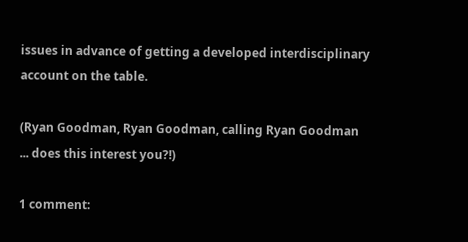issues in advance of getting a developed interdisciplinary account on the table.

(Ryan Goodman, Ryan Goodman, calling Ryan Goodman ... does this interest you?!)

1 comment: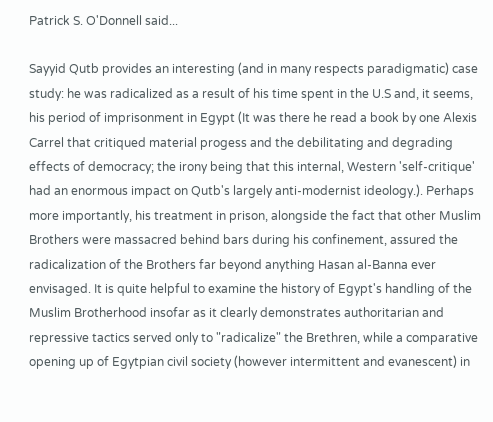Patrick S. O'Donnell said...

Sayyid Qutb provides an interesting (and in many respects paradigmatic) case study: he was radicalized as a result of his time spent in the U.S and, it seems, his period of imprisonment in Egypt (It was there he read a book by one Alexis Carrel that critiqued material progess and the debilitating and degrading effects of democracy; the irony being that this internal, Western 'self-critique' had an enormous impact on Qutb's largely anti-modernist ideology.). Perhaps more importantly, his treatment in prison, alongside the fact that other Muslim Brothers were massacred behind bars during his confinement, assured the radicalization of the Brothers far beyond anything Hasan al-Banna ever envisaged. It is quite helpful to examine the history of Egypt's handling of the Muslim Brotherhood insofar as it clearly demonstrates authoritarian and repressive tactics served only to "radicalize" the Brethren, while a comparative opening up of Egytpian civil society (however intermittent and evanescent) in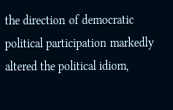the direction of democratic political participation markedly altered the political idiom,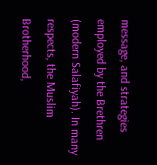message, and strategies employed by the Brethren (modern Salafiyah). In many respects, the Muslim Brotherhood,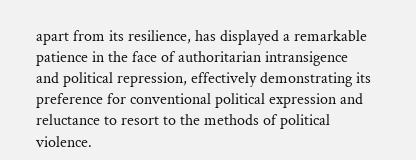apart from its resilience, has displayed a remarkable patience in the face of authoritarian intransigence and political repression, effectively demonstrating its preference for conventional political expression and reluctance to resort to the methods of political violence.